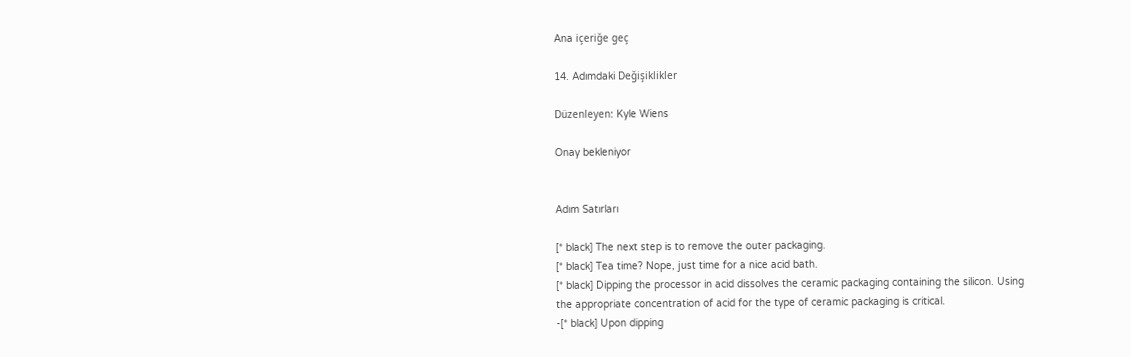Ana içeriğe geç

14. Adımdaki Değişiklikler

Düzenleyen: Kyle Wiens

Onay bekleniyor


Adım Satırları

[* black] The next step is to remove the outer packaging.
[* black] Tea time? Nope, just time for a nice acid bath.
[* black] Dipping the processor in acid dissolves the ceramic packaging containing the silicon. Using the appropriate concentration of acid for the type of ceramic packaging is critical.
-[* black] Upon dipping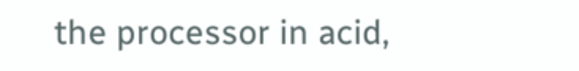the processor in acid,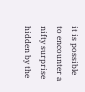it is possible to encounter a nifty surprise hidden by the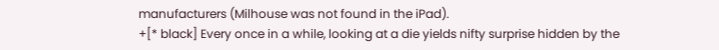manufacturers (Milhouse was not found in the iPad).
+[* black] Every once in a while, looking at a die yields nifty surprise hidden by the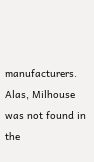manufacturers. Alas, Milhouse was not found in the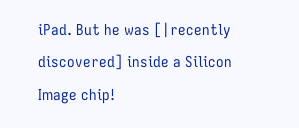iPad. But he was [|recently discovered] inside a Silicon Image chip!